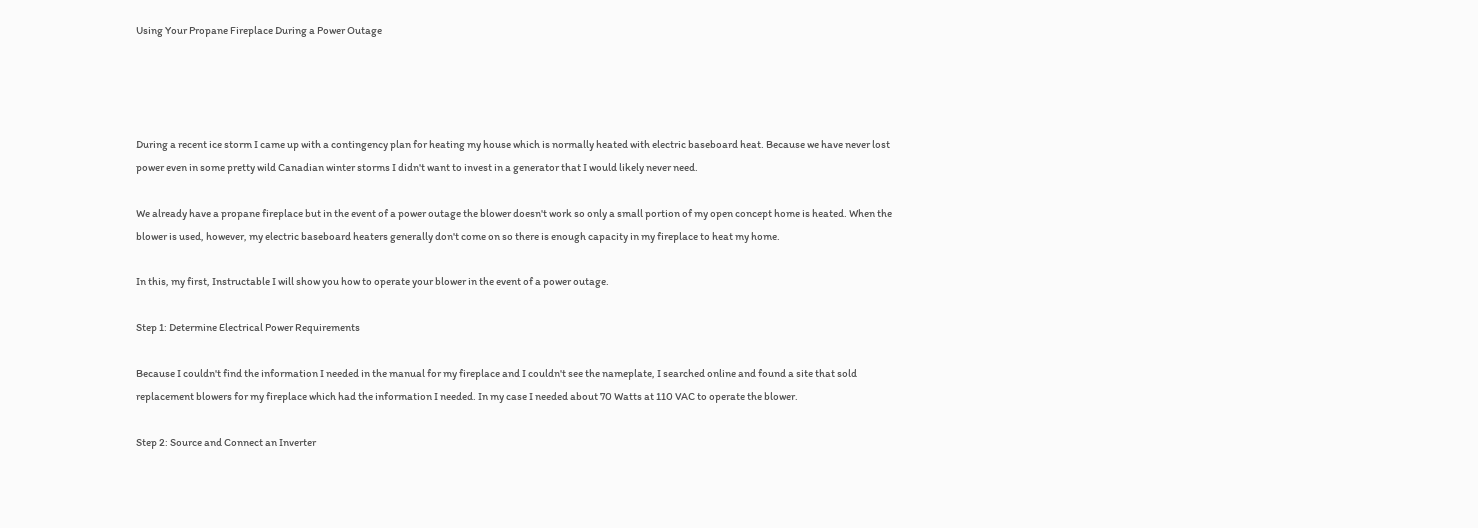Using Your Propane Fireplace During a Power Outage




During a recent ice storm I came up with a contingency plan for heating my house which is normally heated with electric baseboard heat. Because we have never lost power even in some pretty wild Canadian winter storms I didn't want to invest in a generator that I would likely never need.

We already have a propane fireplace but in the event of a power outage the blower doesn't work so only a small portion of my open concept home is heated. When the blower is used, however, my electric baseboard heaters generally don't come on so there is enough capacity in my fireplace to heat my home.

In this, my first, Instructable I will show you how to operate your blower in the event of a power outage.

Step 1: Determine Electrical Power Requirements

Because I couldn't find the information I needed in the manual for my fireplace and I couldn't see the nameplate, I searched online and found a site that sold replacement blowers for my fireplace which had the information I needed. In my case I needed about 70 Watts at 110 VAC to operate the blower.

Step 2: Source and Connect an Inverter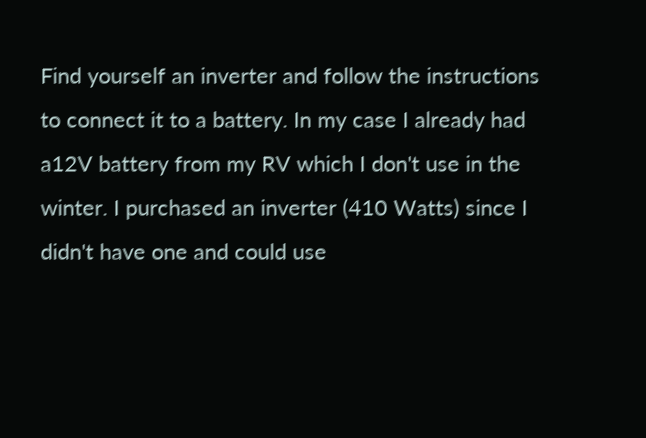Find yourself an inverter and follow the instructions to connect it to a battery. In my case I already had a12V battery from my RV which I don't use in the winter. I purchased an inverter (410 Watts) since I didn't have one and could use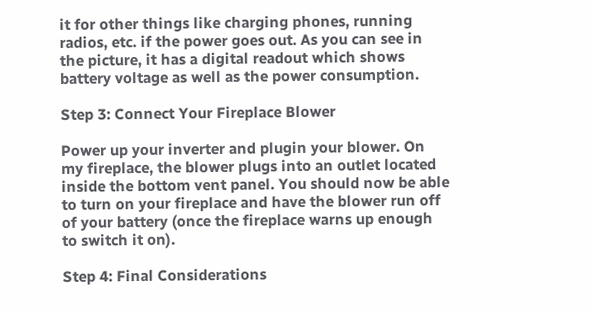it for other things like charging phones, running radios, etc. if the power goes out. As you can see in the picture, it has a digital readout which shows battery voltage as well as the power consumption.

Step 3: Connect Your Fireplace Blower

Power up your inverter and plugin your blower. On my fireplace, the blower plugs into an outlet located inside the bottom vent panel. You should now be able to turn on your fireplace and have the blower run off of your battery (once the fireplace warns up enough to switch it on).

Step 4: Final Considerations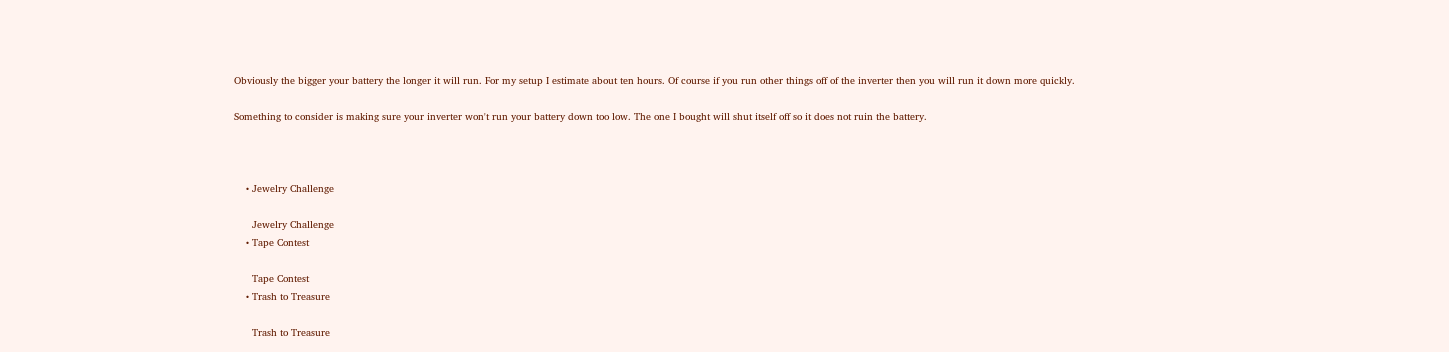Obviously the bigger your battery the longer it will run. For my setup I estimate about ten hours. Of course if you run other things off of the inverter then you will run it down more quickly.

Something to consider is making sure your inverter won't run your battery down too low. The one I bought will shut itself off so it does not ruin the battery.



    • Jewelry Challenge

      Jewelry Challenge
    • Tape Contest

      Tape Contest
    • Trash to Treasure

      Trash to Treasure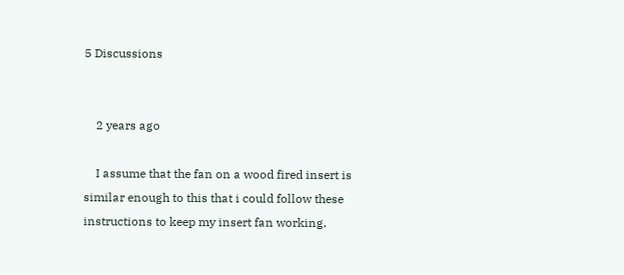5 Discussions


    2 years ago

    I assume that the fan on a wood fired insert is similar enough to this that i could follow these instructions to keep my insert fan working.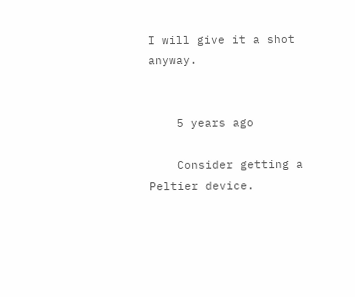I will give it a shot anyway.


    5 years ago

    Consider getting a Peltier device.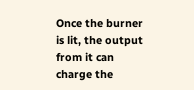Once the burner is lit, the output from it can charge the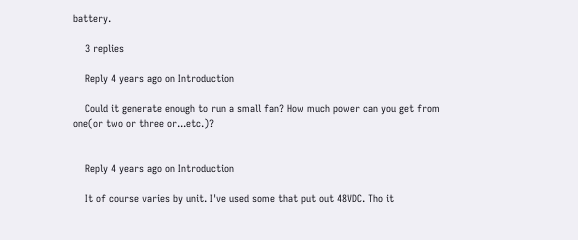battery.

    3 replies

    Reply 4 years ago on Introduction

    Could it generate enough to run a small fan? How much power can you get from one(or two or three or...etc.)?


    Reply 4 years ago on Introduction

    It of course varies by unit. I've used some that put out 48VDC. Tho it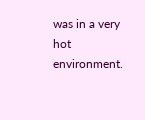was in a very hot environment.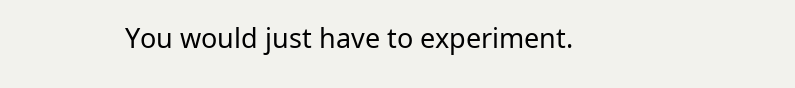You would just have to experiment.